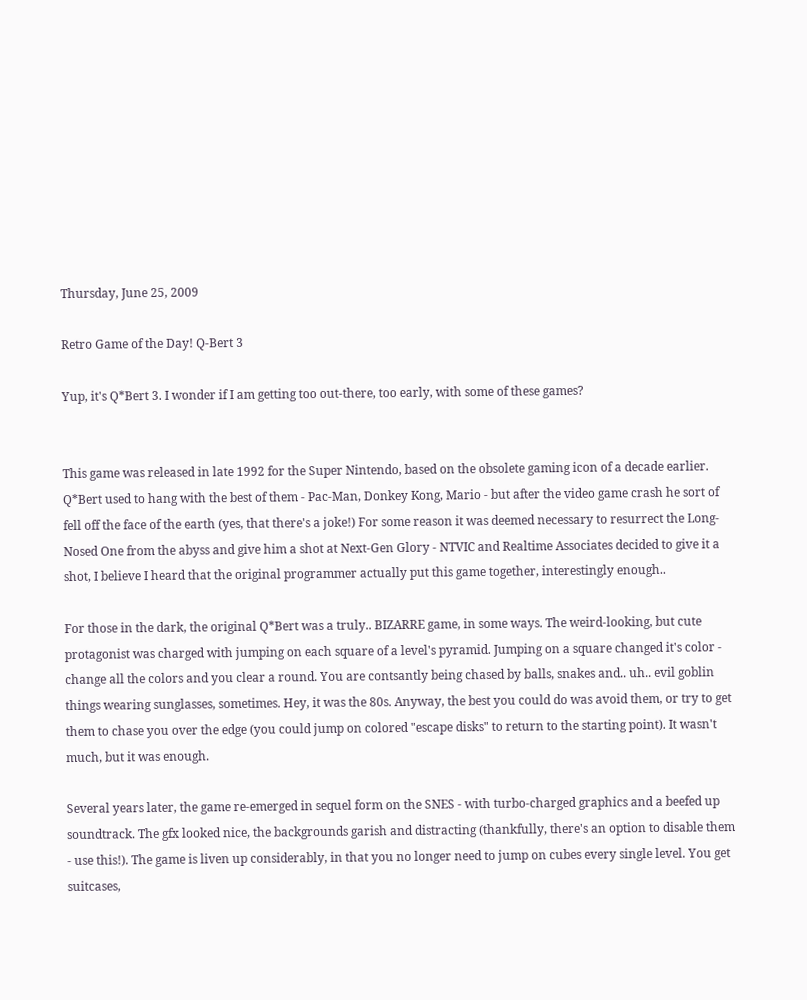Thursday, June 25, 2009

Retro Game of the Day! Q-Bert 3

Yup, it's Q*Bert 3. I wonder if I am getting too out-there, too early, with some of these games?


This game was released in late 1992 for the Super Nintendo, based on the obsolete gaming icon of a decade earlier. Q*Bert used to hang with the best of them - Pac-Man, Donkey Kong, Mario - but after the video game crash he sort of fell off the face of the earth (yes, that there's a joke!) For some reason it was deemed necessary to resurrect the Long-Nosed One from the abyss and give him a shot at Next-Gen Glory - NTVIC and Realtime Associates decided to give it a shot, I believe I heard that the original programmer actually put this game together, interestingly enough..

For those in the dark, the original Q*Bert was a truly.. BIZARRE game, in some ways. The weird-looking, but cute protagonist was charged with jumping on each square of a level's pyramid. Jumping on a square changed it's color - change all the colors and you clear a round. You are contsantly being chased by balls, snakes and.. uh.. evil goblin things wearing sunglasses, sometimes. Hey, it was the 80s. Anyway, the best you could do was avoid them, or try to get them to chase you over the edge (you could jump on colored "escape disks" to return to the starting point). It wasn't much, but it was enough.

Several years later, the game re-emerged in sequel form on the SNES - with turbo-charged graphics and a beefed up soundtrack. The gfx looked nice, the backgrounds garish and distracting (thankfully, there's an option to disable them - use this!). The game is liven up considerably, in that you no longer need to jump on cubes every single level. You get suitcases,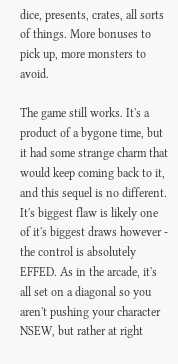dice, presents, crates, all sorts of things. More bonuses to pick up, more monsters to avoid.

The game still works. It's a product of a bygone time, but it had some strange charm that would keep coming back to it, and this sequel is no different. It's biggest flaw is likely one of it's biggest draws however - the control is absolutely EFFED. As in the arcade, it's all set on a diagonal so you aren't pushing your character NSEW, but rather at right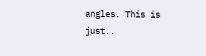angles. This is just..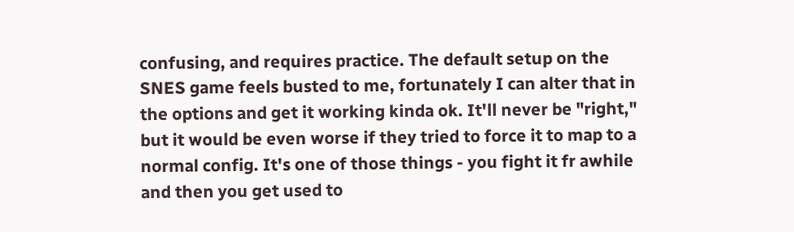confusing, and requires practice. The default setup on the SNES game feels busted to me, fortunately I can alter that in the options and get it working kinda ok. It'll never be "right," but it would be even worse if they tried to force it to map to a normal config. It's one of those things - you fight it fr awhile and then you get used to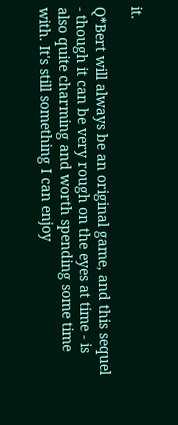it.

Q*Bert will always be an original game, and this sequel - though it can be very rough on the eyes at time - is also quite charming and worth spending some time with. It's still something I can enjoy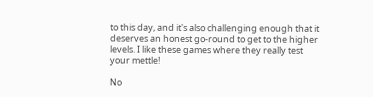to this day, and it's also challenging enough that it deserves an honest go-round to get to the higher levels. I like these games where they really test your mettle!

No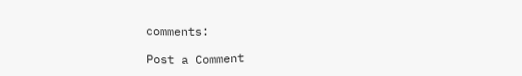comments:

Post a Comment